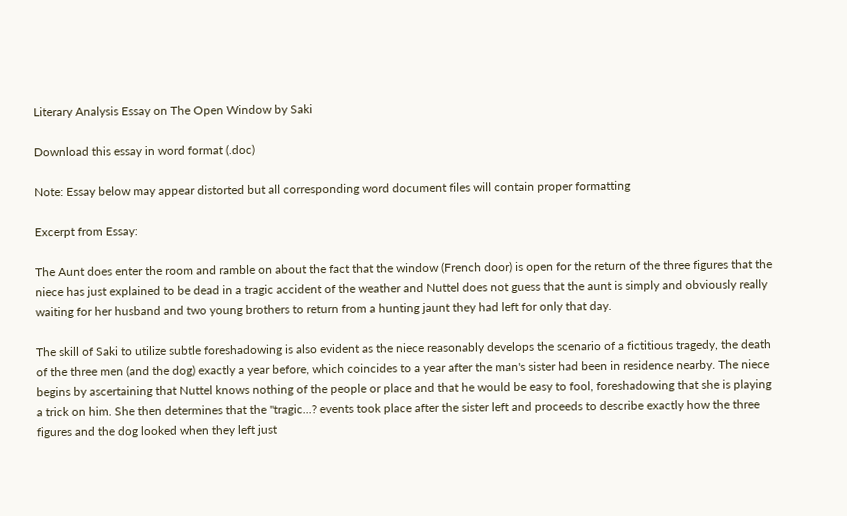Literary Analysis Essay on The Open Window by Saki

Download this essay in word format (.doc)

Note: Essay below may appear distorted but all corresponding word document files will contain proper formatting

Excerpt from Essay:

The Aunt does enter the room and ramble on about the fact that the window (French door) is open for the return of the three figures that the niece has just explained to be dead in a tragic accident of the weather and Nuttel does not guess that the aunt is simply and obviously really waiting for her husband and two young brothers to return from a hunting jaunt they had left for only that day.

The skill of Saki to utilize subtle foreshadowing is also evident as the niece reasonably develops the scenario of a fictitious tragedy, the death of the three men (and the dog) exactly a year before, which coincides to a year after the man's sister had been in residence nearby. The niece begins by ascertaining that Nuttel knows nothing of the people or place and that he would be easy to fool, foreshadowing that she is playing a trick on him. She then determines that the "tragic...? events took place after the sister left and proceeds to describe exactly how the three figures and the dog looked when they left just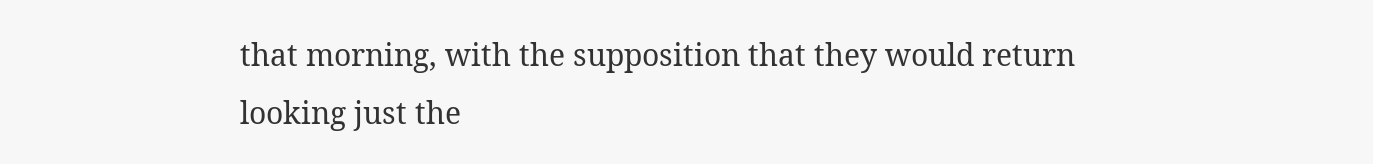that morning, with the supposition that they would return looking just the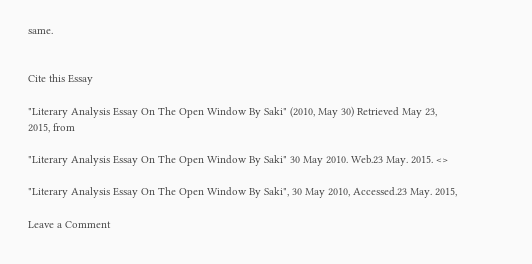same.


Cite this Essay

"Literary Analysis Essay On The Open Window By Saki" (2010, May 30) Retrieved May 23, 2015, from

"Literary Analysis Essay On The Open Window By Saki" 30 May 2010. Web.23 May. 2015. <>

"Literary Analysis Essay On The Open Window By Saki", 30 May 2010, Accessed.23 May. 2015,

Leave a Comment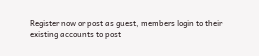Register now or post as guest, members login to their existing accounts to post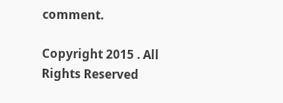comment.

Copyright 2015 . All Rights Reserved